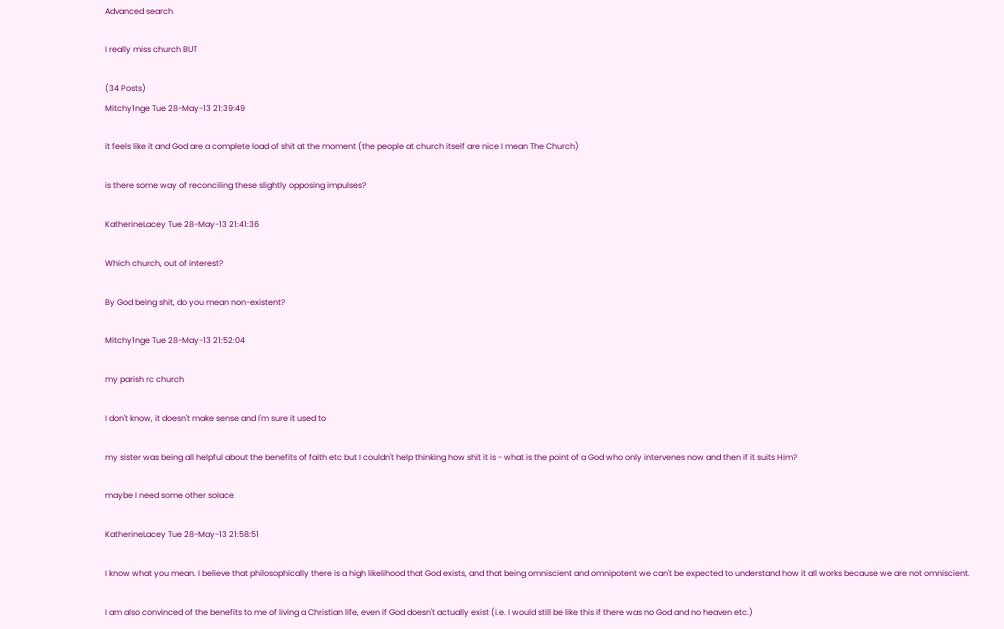Advanced search

I really miss church BUT

(34 Posts)
Mitchy1nge Tue 28-May-13 21:39:49

it feels like it and God are a complete load of shit at the moment (the people at church itself are nice I mean The Church)

is there some way of reconciling these slightly opposing impulses?

KatherineLacey Tue 28-May-13 21:41:36

Which church, out of interest?

By God being shit, do you mean non-existent?

Mitchy1nge Tue 28-May-13 21:52:04

my parish rc church

I don't know, it doesn't make sense and I'm sure it used to

my sister was being all helpful about the benefits of faith etc but I couldn't help thinking how shit it is - what is the point of a God who only intervenes now and then if it suits Him?

maybe I need some other solace

KatherineLacey Tue 28-May-13 21:58:51

I know what you mean. I believe that philosophically there is a high likelihood that God exists, and that being omniscient and omnipotent we can't be expected to understand how it all works because we are not omniscient.

I am also convinced of the benefits to me of living a Christian life, even if God doesn't actually exist (i.e. I would still be like this if there was no God and no heaven etc.)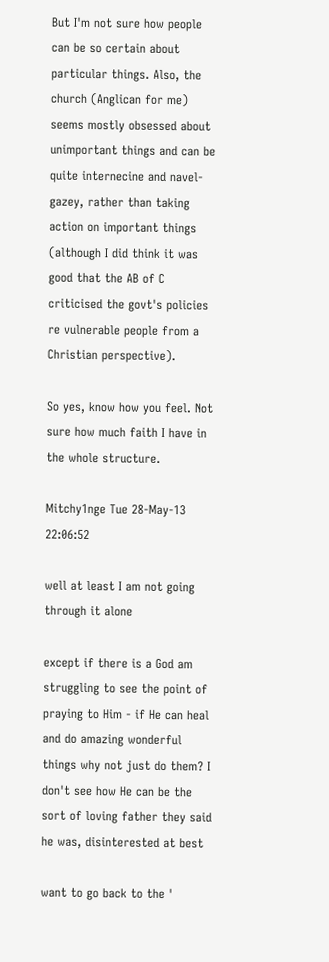But I'm not sure how people can be so certain about particular things. Also, the church (Anglican for me) seems mostly obsessed about unimportant things and can be quite internecine and navel-gazey, rather than taking action on important things (although I did think it was good that the AB of C criticised the govt's policies re vulnerable people from a Christian perspective).

So yes, know how you feel. Not sure how much faith I have in the whole structure.

Mitchy1nge Tue 28-May-13 22:06:52

well at least I am not going through it alone

except if there is a God am struggling to see the point of praying to Him - if He can heal and do amazing wonderful things why not just do them? I don't see how He can be the sort of loving father they said he was, disinterested at best

want to go back to the '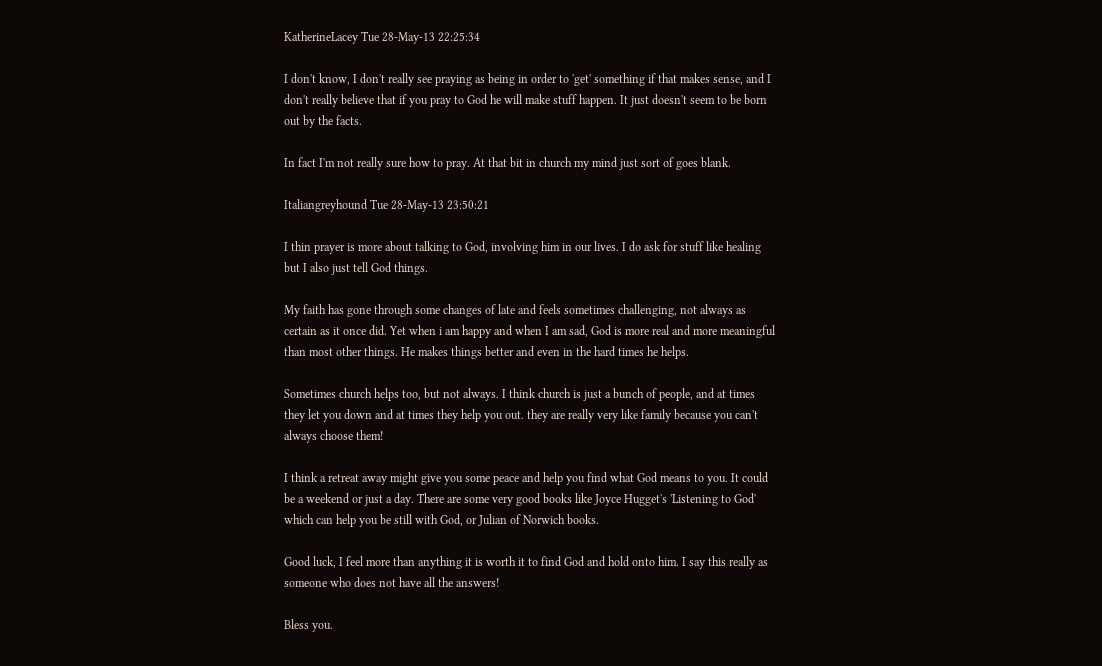KatherineLacey Tue 28-May-13 22:25:34

I don't know, I don't really see praying as being in order to 'get' something if that makes sense, and I don't really believe that if you pray to God he will make stuff happen. It just doesn't seem to be born out by the facts.

In fact I'm not really sure how to pray. At that bit in church my mind just sort of goes blank.

Italiangreyhound Tue 28-May-13 23:50:21

I thin prayer is more about talking to God, involving him in our lives. I do ask for stuff like healing but I also just tell God things.

My faith has gone through some changes of late and feels sometimes challenging, not always as certain as it once did. Yet when i am happy and when I am sad, God is more real and more meaningful than most other things. He makes things better and even in the hard times he helps.

Sometimes church helps too, but not always. I think church is just a bunch of people, and at times they let you down and at times they help you out. they are really very like family because you can't always choose them!

I think a retreat away might give you some peace and help you find what God means to you. It could be a weekend or just a day. There are some very good books like Joyce Hugget's 'Listening to God' which can help you be still with God, or Julian of Norwich books.

Good luck, I feel more than anything it is worth it to find God and hold onto him. I say this really as someone who does not have all the answers!

Bless you.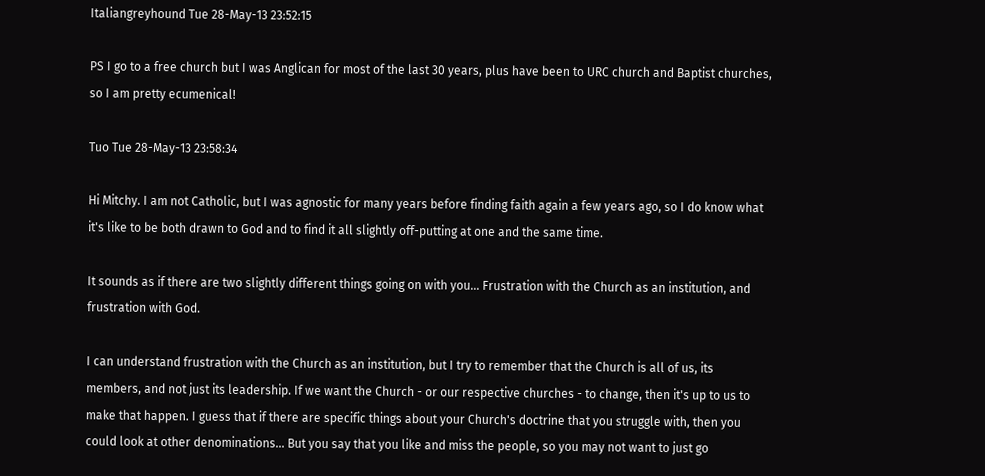Italiangreyhound Tue 28-May-13 23:52:15

PS I go to a free church but I was Anglican for most of the last 30 years, plus have been to URC church and Baptist churches, so I am pretty ecumenical!

Tuo Tue 28-May-13 23:58:34

Hi Mitchy. I am not Catholic, but I was agnostic for many years before finding faith again a few years ago, so I do know what it's like to be both drawn to God and to find it all slightly off-putting at one and the same time.

It sounds as if there are two slightly different things going on with you... Frustration with the Church as an institution, and frustration with God.

I can understand frustration with the Church as an institution, but I try to remember that the Church is all of us, its members, and not just its leadership. If we want the Church - or our respective churches - to change, then it's up to us to make that happen. I guess that if there are specific things about your Church's doctrine that you struggle with, then you could look at other denominations... But you say that you like and miss the people, so you may not want to just go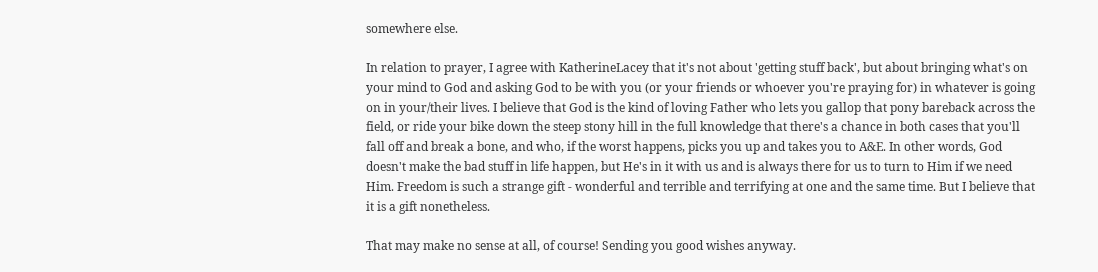somewhere else.

In relation to prayer, I agree with KatherineLacey that it's not about 'getting stuff back', but about bringing what's on your mind to God and asking God to be with you (or your friends or whoever you're praying for) in whatever is going on in your/their lives. I believe that God is the kind of loving Father who lets you gallop that pony bareback across the field, or ride your bike down the steep stony hill in the full knowledge that there's a chance in both cases that you'll fall off and break a bone, and who, if the worst happens, picks you up and takes you to A&E. In other words, God doesn't make the bad stuff in life happen, but He's in it with us and is always there for us to turn to Him if we need Him. Freedom is such a strange gift - wonderful and terrible and terrifying at one and the same time. But I believe that it is a gift nonetheless.

That may make no sense at all, of course! Sending you good wishes anyway.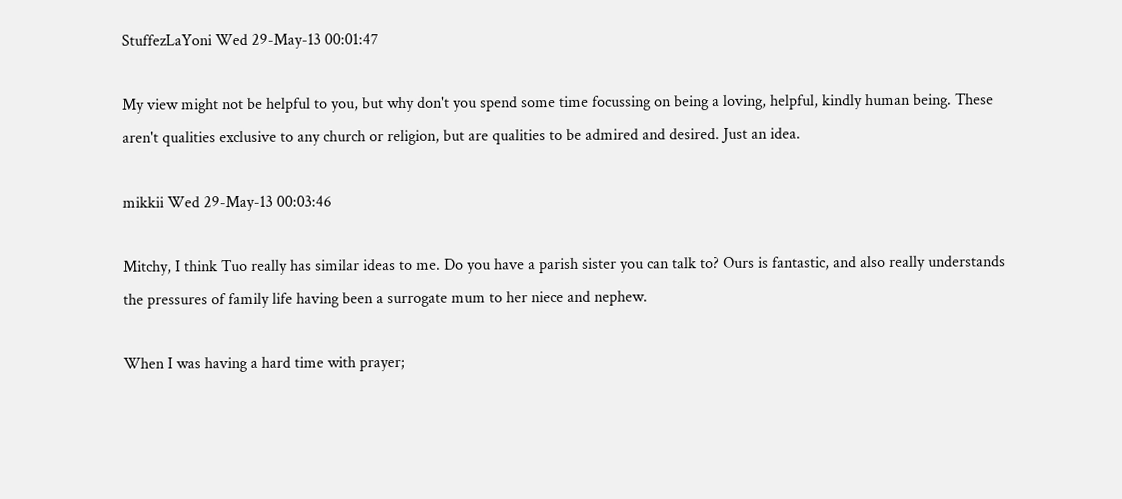StuffezLaYoni Wed 29-May-13 00:01:47

My view might not be helpful to you, but why don't you spend some time focussing on being a loving, helpful, kindly human being. These aren't qualities exclusive to any church or religion, but are qualities to be admired and desired. Just an idea.

mikkii Wed 29-May-13 00:03:46

Mitchy, I think Tuo really has similar ideas to me. Do you have a parish sister you can talk to? Ours is fantastic, and also really understands the pressures of family life having been a surrogate mum to her niece and nephew.

When I was having a hard time with prayer;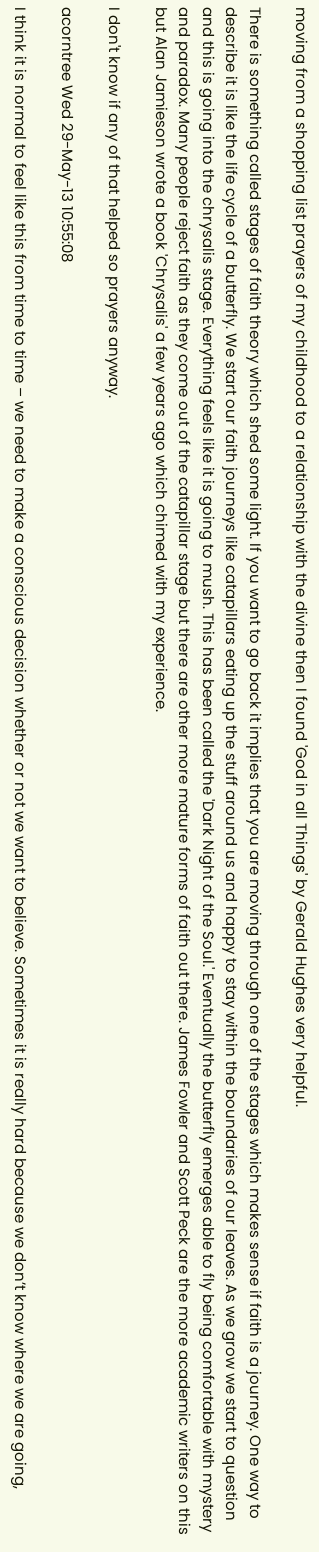moving from a shopping list prayers of my childhood to a relationship with the divine then I found 'God in all Things' by Gerald Hughes very helpful.

There is something called stages of faith theory which shed some light. If you want to go back it implies that you are moving through one of the stages which makes sense if faith is a journey. One way to describe it is like the life cycle of a butterfly. We start our faith journeys like catapillars eating up the stuff around us and happy to stay within the boundaries of our leaves. As we grow we start to question and this is going into the chrysalis stage. Everything feels like it is going to mush. This has been called the 'Dark Night of the Soul.' Eventually the butterfly emerges able to fly being comfortable with mystery and paradox. Many people reject faith as they come out of the catapillar stage but there are other more mature forms of faith out there. James Fowler and Scott Peck are the more academic writers on this but Alan Jamieson wrote a book 'Chrysalis' a few years ago which chimed with my experience.

I don't know if any of that helped so prayers anyway.

acorntree Wed 29-May-13 10:55:08

I think it is normal to feel like this from time to time – we need to make a conscious decision whether or not we want to believe. Sometimes it is really hard because we don’t know where we are going,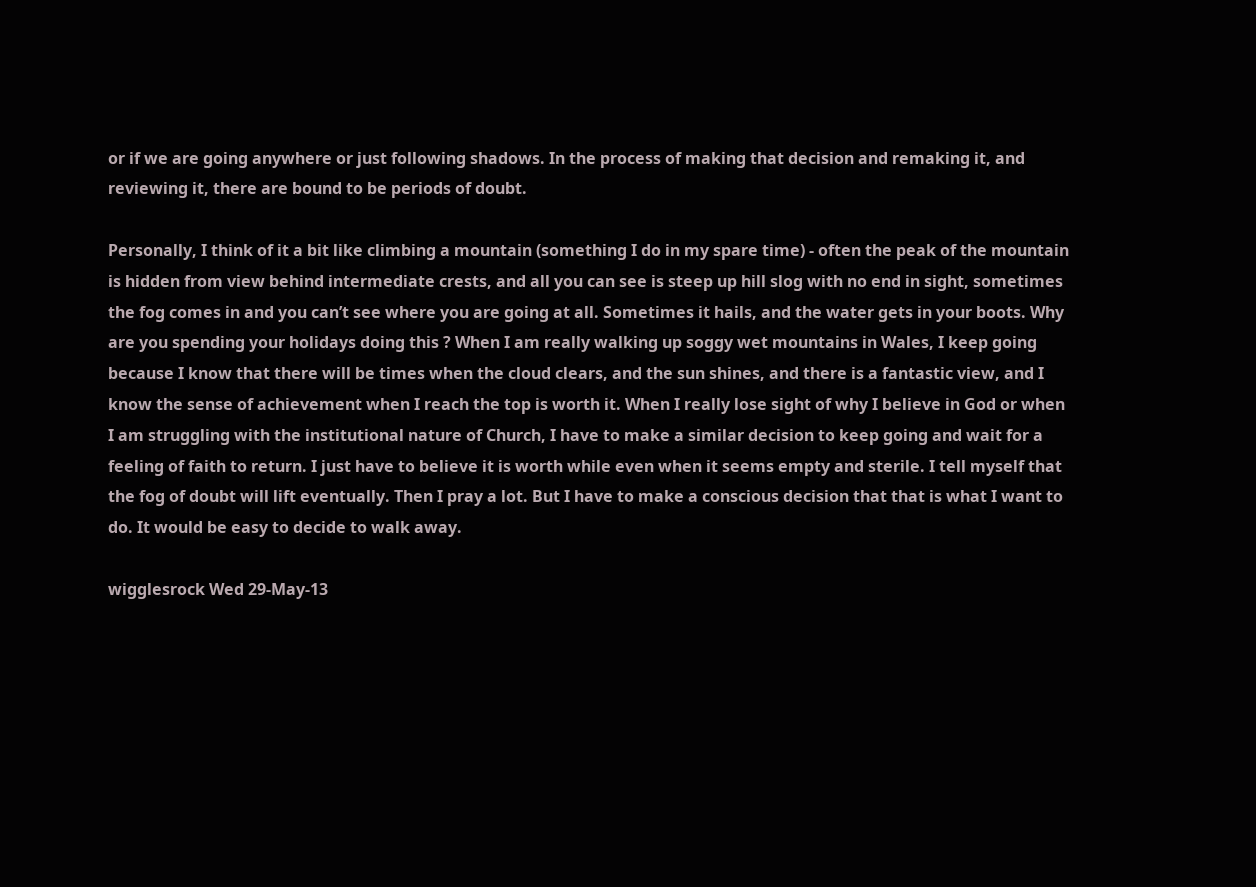or if we are going anywhere or just following shadows. In the process of making that decision and remaking it, and reviewing it, there are bound to be periods of doubt.

Personally, I think of it a bit like climbing a mountain (something I do in my spare time) - often the peak of the mountain is hidden from view behind intermediate crests, and all you can see is steep up hill slog with no end in sight, sometimes the fog comes in and you can’t see where you are going at all. Sometimes it hails, and the water gets in your boots. Why are you spending your holidays doing this ? When I am really walking up soggy wet mountains in Wales, I keep going because I know that there will be times when the cloud clears, and the sun shines, and there is a fantastic view, and I know the sense of achievement when I reach the top is worth it. When I really lose sight of why I believe in God or when I am struggling with the institutional nature of Church, I have to make a similar decision to keep going and wait for a feeling of faith to return. I just have to believe it is worth while even when it seems empty and sterile. I tell myself that the fog of doubt will lift eventually. Then I pray a lot. But I have to make a conscious decision that that is what I want to do. It would be easy to decide to walk away.

wigglesrock Wed 29-May-13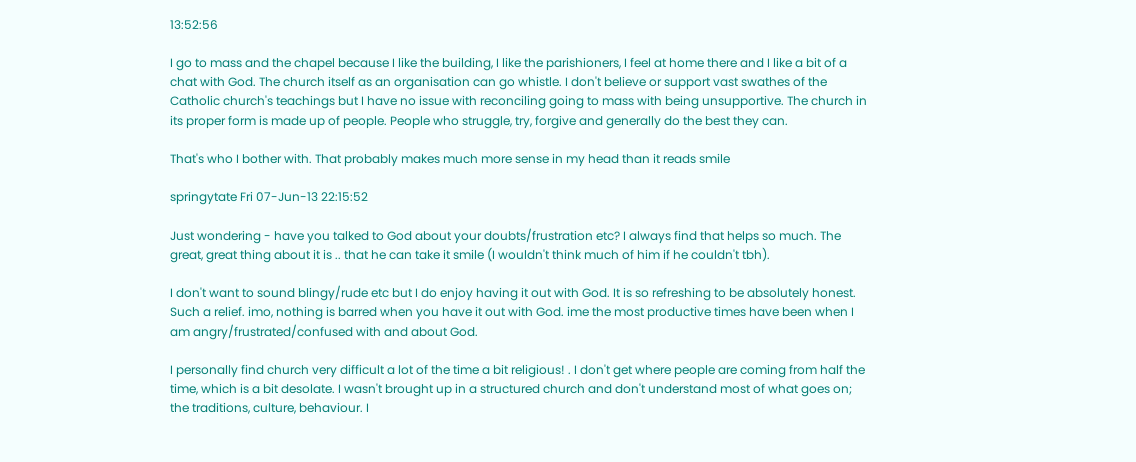13:52:56

I go to mass and the chapel because I like the building, I like the parishioners, I feel at home there and I like a bit of a chat with God. The church itself as an organisation can go whistle. I don't believe or support vast swathes of the Catholic church's teachings but I have no issue with reconciling going to mass with being unsupportive. The church in its proper form is made up of people. People who struggle, try, forgive and generally do the best they can.

That's who I bother with. That probably makes much more sense in my head than it reads smile

springytate Fri 07-Jun-13 22:15:52

Just wondering - have you talked to God about your doubts/frustration etc? I always find that helps so much. The great, great thing about it is .. that he can take it smile (I wouldn't think much of him if he couldn't tbh).

I don't want to sound blingy/rude etc but I do enjoy having it out with God. It is so refreshing to be absolutely honest. Such a relief. imo, nothing is barred when you have it out with God. ime the most productive times have been when I am angry/frustrated/confused with and about God.

I personally find church very difficult a lot of the time a bit religious! . I don't get where people are coming from half the time, which is a bit desolate. I wasn't brought up in a structured church and don't understand most of what goes on; the traditions, culture, behaviour. I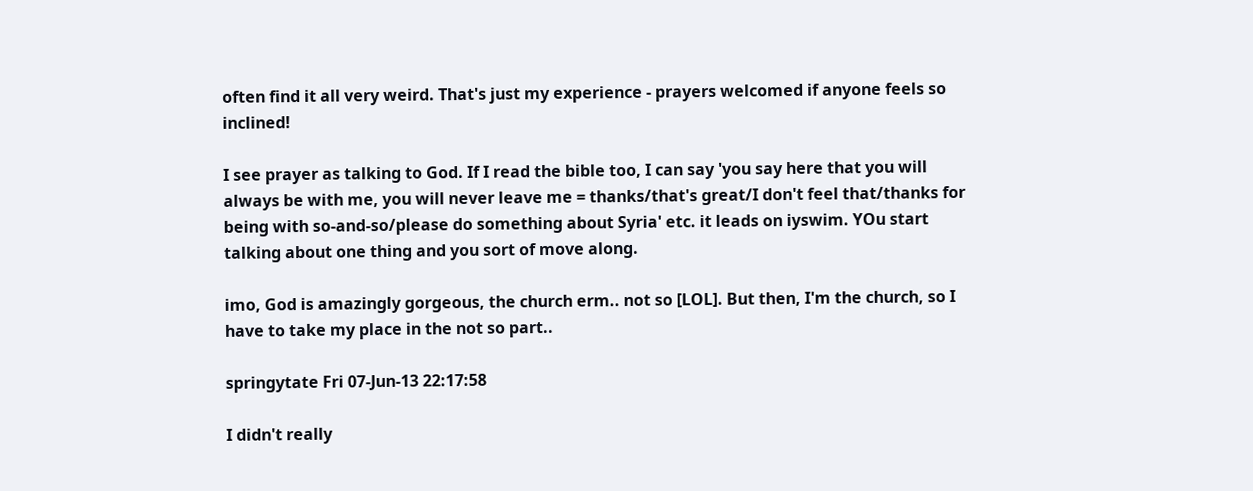often find it all very weird. That's just my experience - prayers welcomed if anyone feels so inclined!

I see prayer as talking to God. If I read the bible too, I can say 'you say here that you will always be with me, you will never leave me = thanks/that's great/I don't feel that/thanks for being with so-and-so/please do something about Syria' etc. it leads on iyswim. YOu start talking about one thing and you sort of move along.

imo, God is amazingly gorgeous, the church erm.. not so [LOL]. But then, I'm the church, so I have to take my place in the not so part..

springytate Fri 07-Jun-13 22:17:58

I didn't really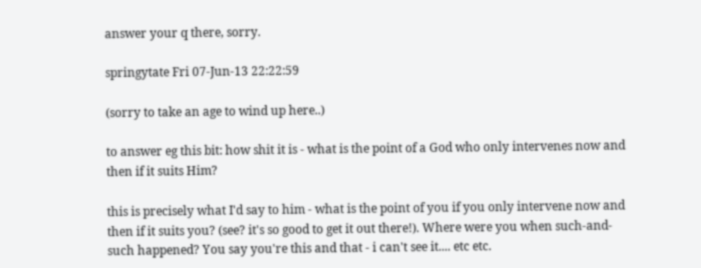answer your q there, sorry.

springytate Fri 07-Jun-13 22:22:59

(sorry to take an age to wind up here..)

to answer eg this bit: how shit it is - what is the point of a God who only intervenes now and then if it suits Him?

this is precisely what I'd say to him - what is the point of you if you only intervene now and then if it suits you? (see? it's so good to get it out there!). Where were you when such-and-such happened? You say you're this and that - i can't see it.... etc etc.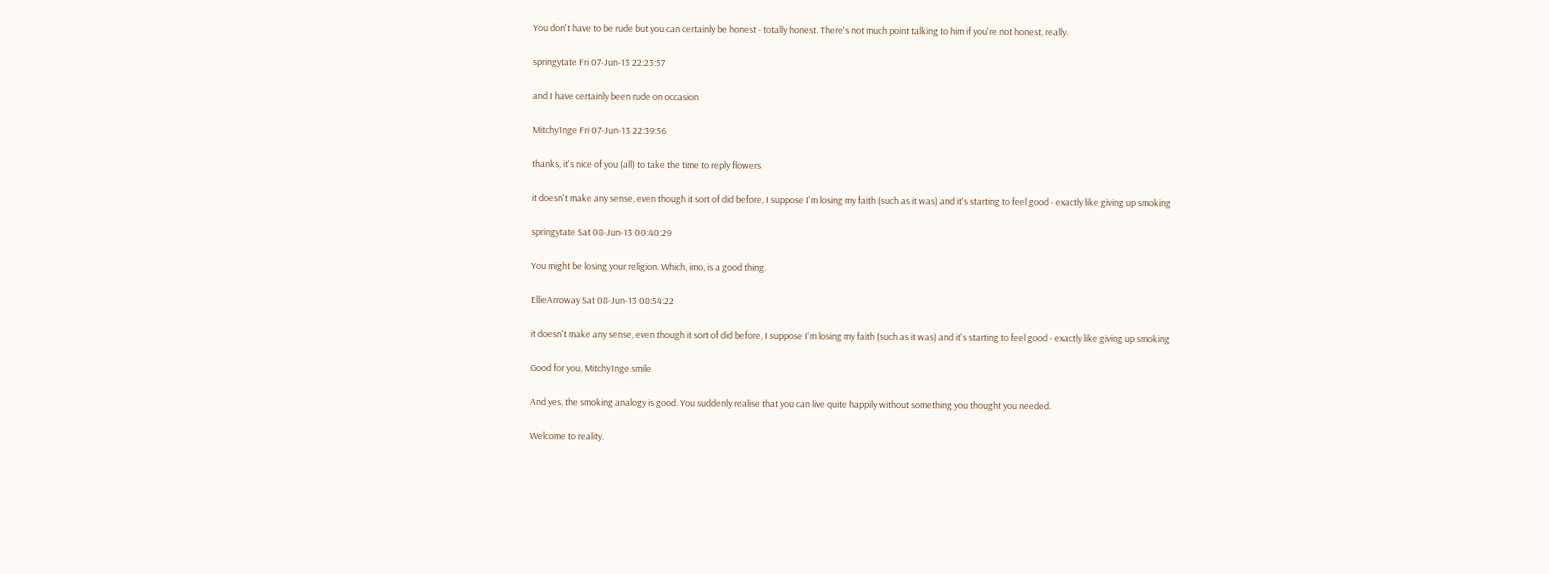You don't have to be rude but you can certainly be honest - totally honest. There's not much point talking to him if you're not honest, really.

springytate Fri 07-Jun-13 22:23:57

and I have certainly been rude on occasion

Mitchy1nge Fri 07-Jun-13 22:39:56

thanks, it's nice of you (all) to take the time to reply flowers

it doesn't make any sense, even though it sort of did before, I suppose I'm losing my faith (such as it was) and it's starting to feel good - exactly like giving up smoking

springytate Sat 08-Jun-13 00:40:29

You might be losing your religion. Which, imo, is a good thing.

EllieArroway Sat 08-Jun-13 08:54:22

it doesn't make any sense, even though it sort of did before, I suppose I'm losing my faith (such as it was) and it's starting to feel good - exactly like giving up smoking

Good for you, Mitchy1nge smile

And yes, the smoking analogy is good. You suddenly realise that you can live quite happily without something you thought you needed.

Welcome to reality.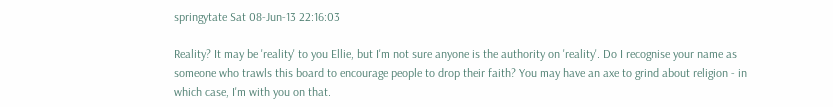springytate Sat 08-Jun-13 22:16:03

Reality? It may be 'reality' to you Ellie, but I'm not sure anyone is the authority on 'reality'. Do I recognise your name as someone who trawls this board to encourage people to drop their faith? You may have an axe to grind about religion - in which case, I'm with you on that.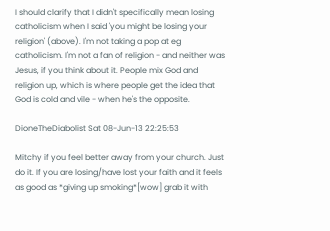I should clarify that I didn't specifically mean losing catholicism when I said 'you might be losing your religion' (above). I'm not taking a pop at eg catholicism. I'm not a fan of religion - and neither was Jesus, if you think about it. People mix God and religion up, which is where people get the idea that God is cold and vile - when he's the opposite.

DioneTheDiabolist Sat 08-Jun-13 22:25:53

Mitchy if you feel better away from your church. Just do it. If you are losing/have lost your faith and it feels as good as *giving up smoking*[wow] grab it with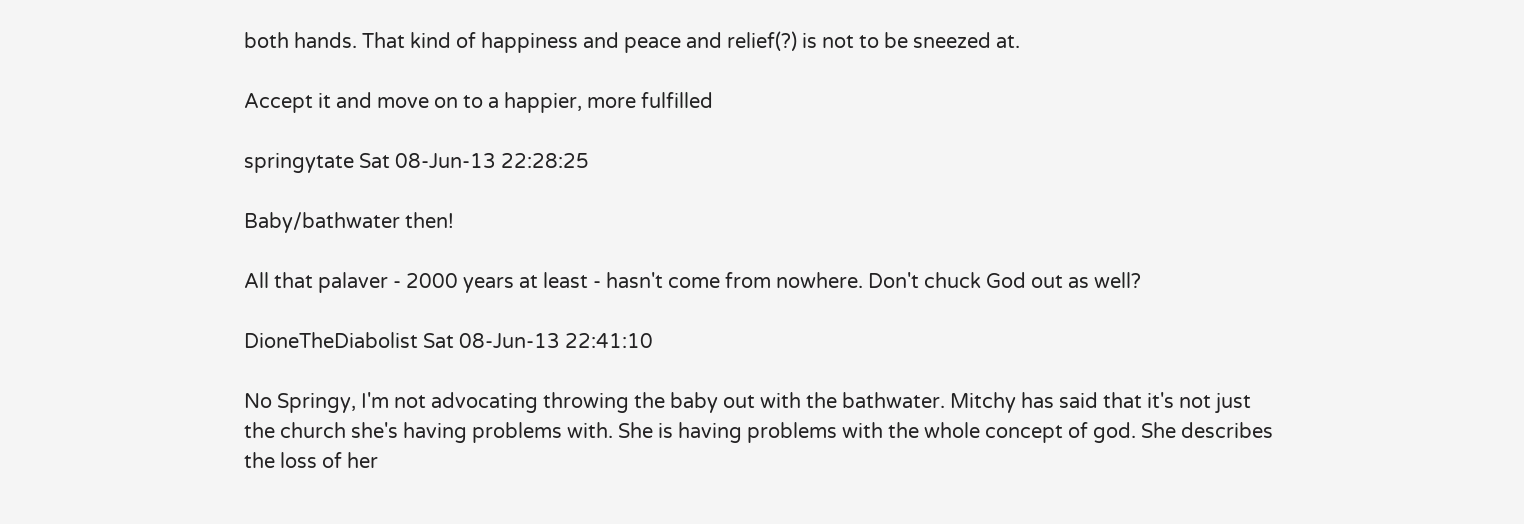both hands. That kind of happiness and peace and relief(?) is not to be sneezed at.

Accept it and move on to a happier, more fulfilled

springytate Sat 08-Jun-13 22:28:25

Baby/bathwater then!

All that palaver - 2000 years at least - hasn't come from nowhere. Don't chuck God out as well?

DioneTheDiabolist Sat 08-Jun-13 22:41:10

No Springy, I'm not advocating throwing the baby out with the bathwater. Mitchy has said that it's not just the church she's having problems with. She is having problems with the whole concept of god. She describes the loss of her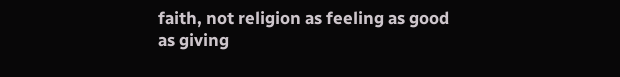faith, not religion as feeling as good as giving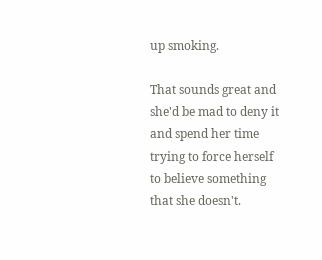up smoking.

That sounds great and she'd be mad to deny it and spend her time trying to force herself to believe something that she doesn't.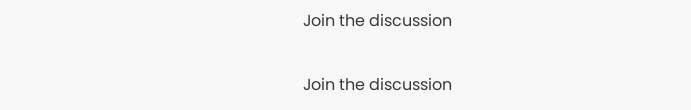Join the discussion

Join the discussion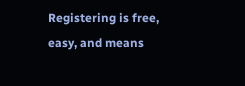Registering is free, easy, and means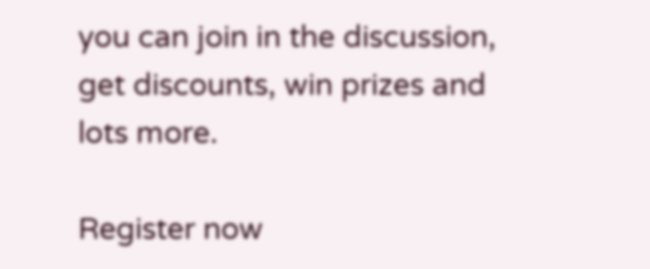you can join in the discussion, get discounts, win prizes and lots more.

Register now